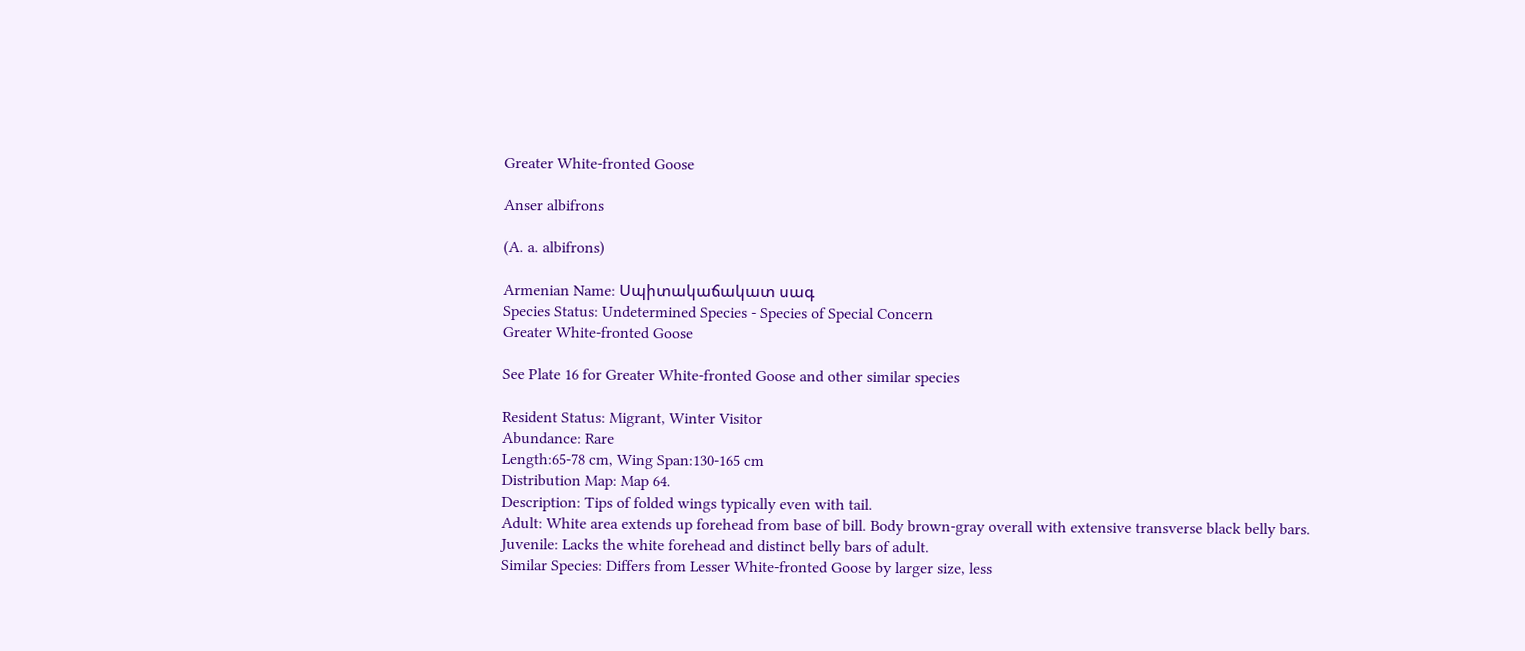Greater White-fronted Goose

Anser albifrons

(A. a. albifrons)

Armenian Name: Սպիտակաճակատ սագ
Species Status: Undetermined Species - Species of Special Concern
Greater White-fronted Goose

See Plate 16 for Greater White-fronted Goose and other similar species

Resident Status: Migrant, Winter Visitor
Abundance: Rare
Length:65-78 cm, Wing Span:130-165 cm
Distribution Map: Map 64.
Description: Tips of folded wings typically even with tail.
Adult: White area extends up forehead from base of bill. Body brown-gray overall with extensive transverse black belly bars.
Juvenile: Lacks the white forehead and distinct belly bars of adult.
Similar Species: Differs from Lesser White-fronted Goose by larger size, less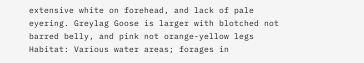extensive white on forehead, and lack of pale eyering. Greylag Goose is larger with blotched not barred belly, and pink not orange-yellow legs
Habitat: Various water areas; forages in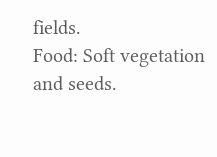fields.
Food: Soft vegetation and seeds.